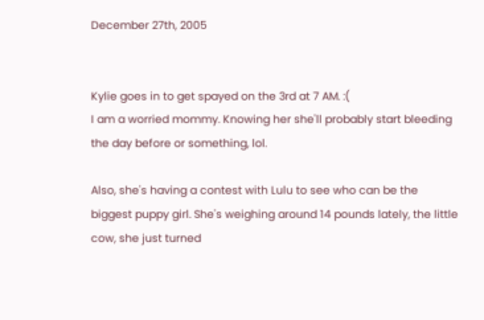December 27th, 2005


Kylie goes in to get spayed on the 3rd at 7 AM. :(
I am a worried mommy. Knowing her she'll probably start bleeding the day before or something, lol.

Also, she's having a contest with Lulu to see who can be the biggest puppy girl. She's weighing around 14 pounds lately, the little cow, she just turned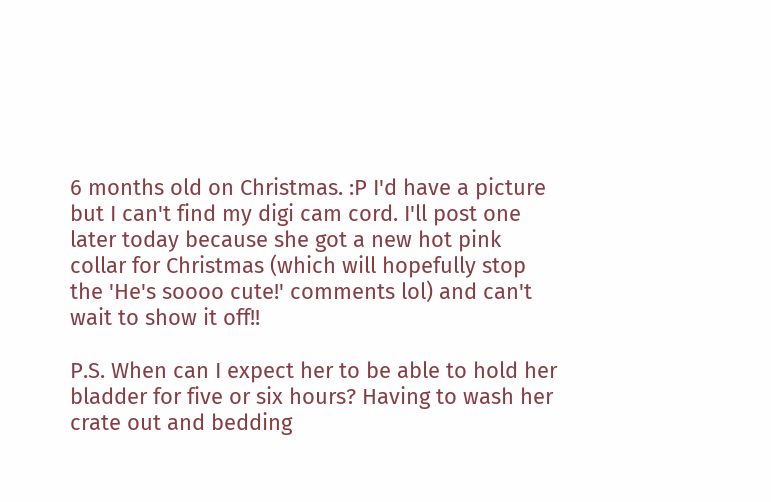6 months old on Christmas. :P I'd have a picture but I can't find my digi cam cord. I'll post one later today because she got a new hot pink collar for Christmas (which will hopefully stop the 'He's soooo cute!' comments lol) and can't wait to show it off!!

P.S. When can I expect her to be able to hold her bladder for five or six hours? Having to wash her crate out and bedding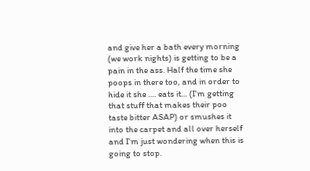and give her a bath every morning (we work nights) is getting to be a pain in the ass. Half the time she poops in there too, and in order to hide it she .... eats it... (I'm getting that stuff that makes their poo taste bitter ASAP) or smushes it into the carpet and all over herself and I'm just wondering when this is going to stop.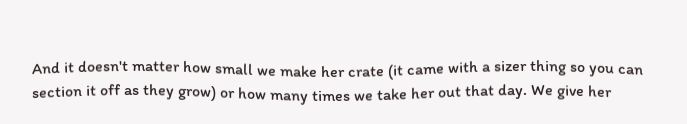And it doesn't matter how small we make her crate (it came with a sizer thing so you can section it off as they grow) or how many times we take her out that day. We give her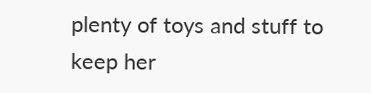plenty of toys and stuff to keep her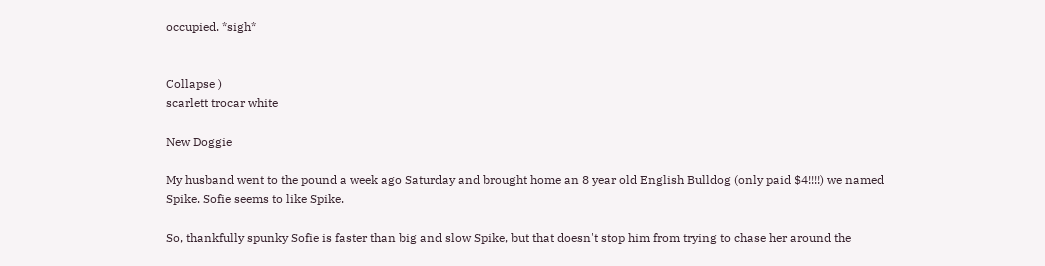occupied. *sigh*


Collapse )
scarlett trocar white

New Doggie

My husband went to the pound a week ago Saturday and brought home an 8 year old English Bulldog (only paid $4!!!!) we named Spike. Sofie seems to like Spike.

So, thankfully spunky Sofie is faster than big and slow Spike, but that doesn't stop him from trying to chase her around the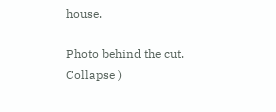house.

Photo behind the cut.
Collapse )